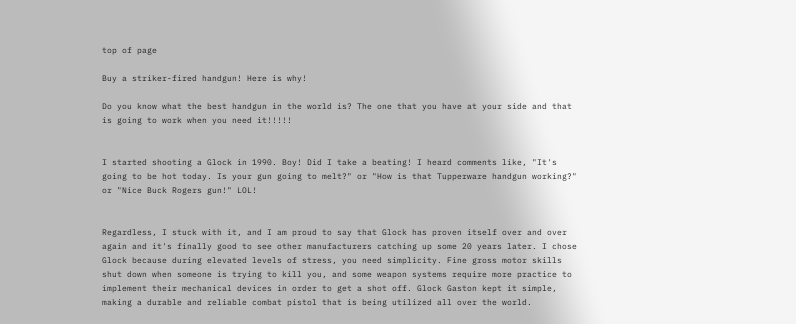top of page

Buy a striker-fired handgun! Here is why!

Do you know what the best handgun in the world is? The one that you have at your side and that is going to work when you need it!!!!!


I started shooting a Glock in 1990. Boy! Did I take a beating! I heard comments like, "It's going to be hot today. Is your gun going to melt?" or "How is that Tupperware handgun working?" or "Nice Buck Rogers gun!" LOL!


Regardless, I stuck with it, and I am proud to say that Glock has proven itself over and over again and it's finally good to see other manufacturers catching up some 20 years later. I chose Glock because during elevated levels of stress, you need simplicity. Fine gross motor skills shut down when someone is trying to kill you, and some weapon systems require more practice to implement their mechanical devices in order to get a shot off. Glock Gaston kept it simple, making a durable and reliable combat pistol that is being utilized all over the world.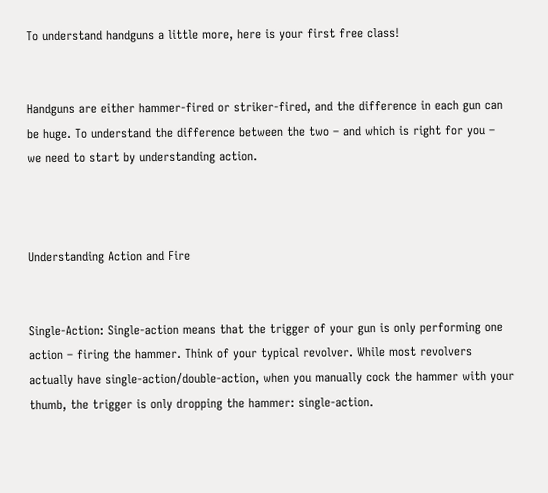To understand handguns a little more, here is your first free class!


Handguns are either hammer-fired or striker-fired, and the difference in each gun can be huge. To understand the difference between the two – and which is right for you – we need to start by understanding action.



Understanding Action and Fire


Single-Action: Single-action means that the trigger of your gun is only performing one action – firing the hammer. Think of your typical revolver. While most revolvers actually have single-action/double-action, when you manually cock the hammer with your thumb, the trigger is only dropping the hammer: single-action.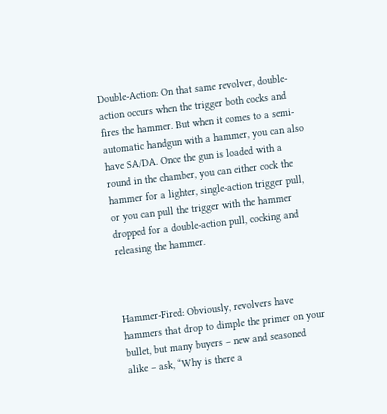Double-Action: On that same revolver, double-action occurs when the trigger both cocks and fires the hammer. But when it comes to a semi-automatic handgun with a hammer, you can also have SA/DA. Once the gun is loaded with a round in the chamber, you can either cock the hammer for a lighter, single-action trigger pull, or you can pull the trigger with the hammer dropped for a double-action pull, cocking and releasing the hammer.



Hammer-Fired: Obviously, revolvers have hammers that drop to dimple the primer on your bullet, but many buyers – new and seasoned alike – ask, “Why is there a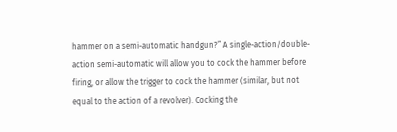hammer on a semi-automatic handgun?” A single-action/double-action semi-automatic will allow you to cock the hammer before firing, or allow the trigger to cock the hammer (similar, but not equal to the action of a revolver). Cocking the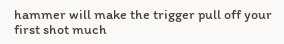hammer will make the trigger pull off your first shot much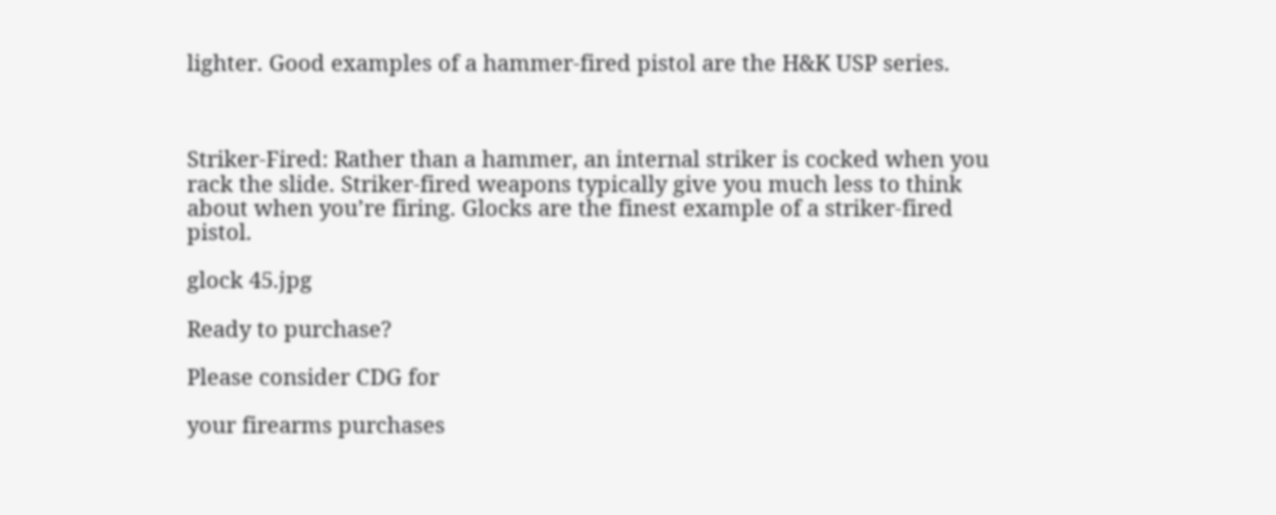lighter. Good examples of a hammer-fired pistol are the H&K USP series.



Striker-Fired: Rather than a hammer, an internal striker is cocked when you rack the slide. Striker-fired weapons typically give you much less to think about when you’re firing. Glocks are the finest example of a striker-fired pistol.

glock 45.jpg

Ready to purchase?

Please consider CDG for

your firearms purchases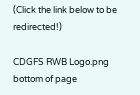(Click the link below to be redirected!)

CDGFS RWB Logo.png
bottom of page